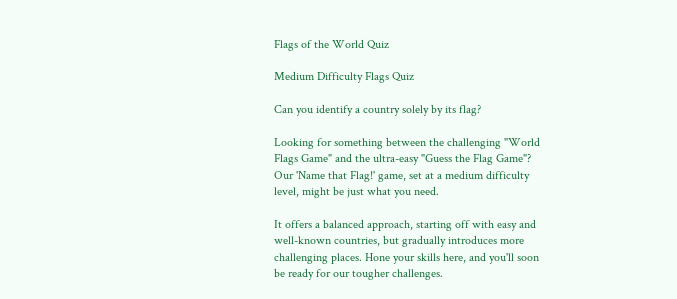Flags of the World Quiz

Medium Difficulty Flags Quiz

Can you identify a country solely by its flag?

Looking for something between the challenging "World Flags Game" and the ultra-easy "Guess the Flag Game"? Our 'Name that Flag!' game, set at a medium difficulty level, might be just what you need.

It offers a balanced approach, starting off with easy and well-known countries, but gradually introduces more challenging places. Hone your skills here, and you'll soon be ready for our tougher challenges.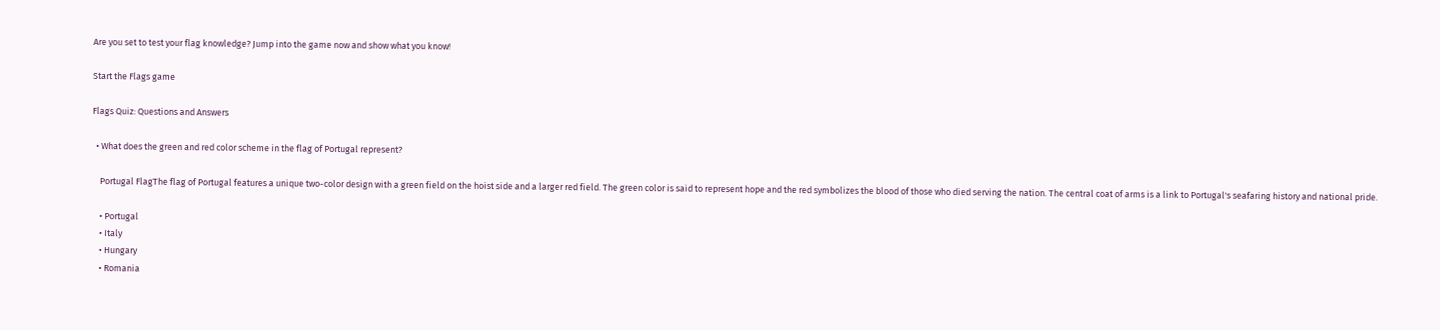Are you set to test your flag knowledge? Jump into the game now and show what you know!

Start the Flags game

Flags Quiz: Questions and Answers

  • What does the green and red color scheme in the flag of Portugal represent?

    Portugal FlagThe flag of Portugal features a unique two-color design with a green field on the hoist side and a larger red field. The green color is said to represent hope and the red symbolizes the blood of those who died serving the nation. The central coat of arms is a link to Portugal's seafaring history and national pride.

    • Portugal
    • Italy
    • Hungary
    • Romania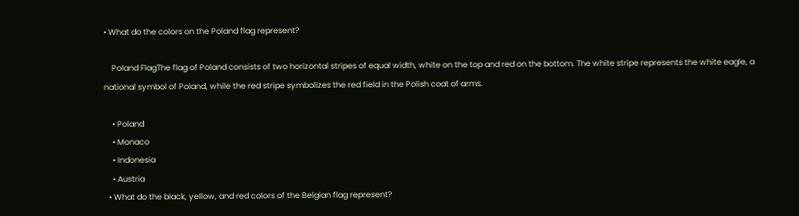• What do the colors on the Poland flag represent?

    Poland FlagThe flag of Poland consists of two horizontal stripes of equal width, white on the top and red on the bottom. The white stripe represents the white eagle, a national symbol of Poland, while the red stripe symbolizes the red field in the Polish coat of arms.

    • Poland
    • Monaco
    • Indonesia
    • Austria
  • What do the black, yellow, and red colors of the Belgian flag represent?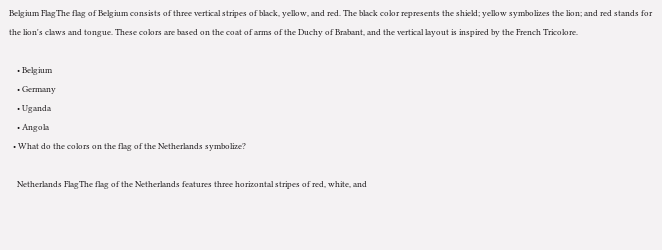Belgium FlagThe flag of Belgium consists of three vertical stripes of black, yellow, and red. The black color represents the shield; yellow symbolizes the lion; and red stands for the lion's claws and tongue. These colors are based on the coat of arms of the Duchy of Brabant, and the vertical layout is inspired by the French Tricolore.

    • Belgium
    • Germany
    • Uganda
    • Angola
  • What do the colors on the flag of the Netherlands symbolize?

    Netherlands FlagThe flag of the Netherlands features three horizontal stripes of red, white, and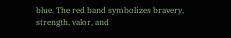blue. The red band symbolizes bravery, strength, valor, and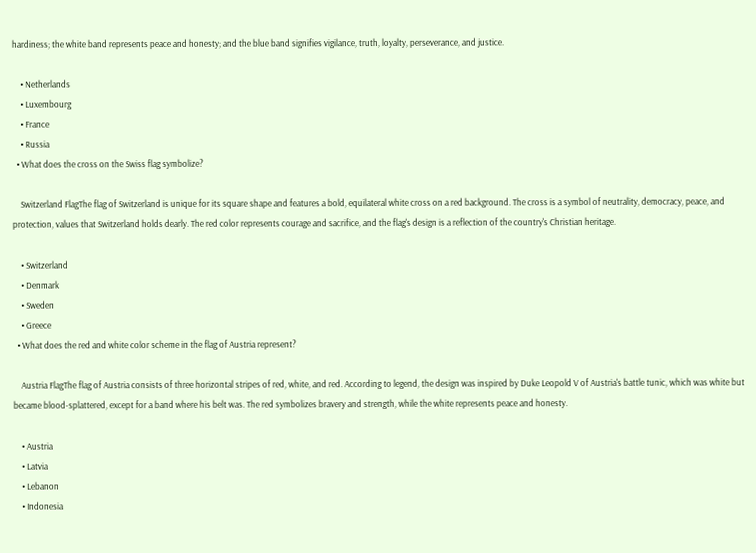hardiness; the white band represents peace and honesty; and the blue band signifies vigilance, truth, loyalty, perseverance, and justice.

    • Netherlands
    • Luxembourg
    • France
    • Russia
  • What does the cross on the Swiss flag symbolize?

    Switzerland FlagThe flag of Switzerland is unique for its square shape and features a bold, equilateral white cross on a red background. The cross is a symbol of neutrality, democracy, peace, and protection, values that Switzerland holds dearly. The red color represents courage and sacrifice, and the flag's design is a reflection of the country's Christian heritage.

    • Switzerland
    • Denmark
    • Sweden
    • Greece
  • What does the red and white color scheme in the flag of Austria represent?

    Austria FlagThe flag of Austria consists of three horizontal stripes of red, white, and red. According to legend, the design was inspired by Duke Leopold V of Austria's battle tunic, which was white but became blood-splattered, except for a band where his belt was. The red symbolizes bravery and strength, while the white represents peace and honesty.

    • Austria
    • Latvia
    • Lebanon
    • Indonesia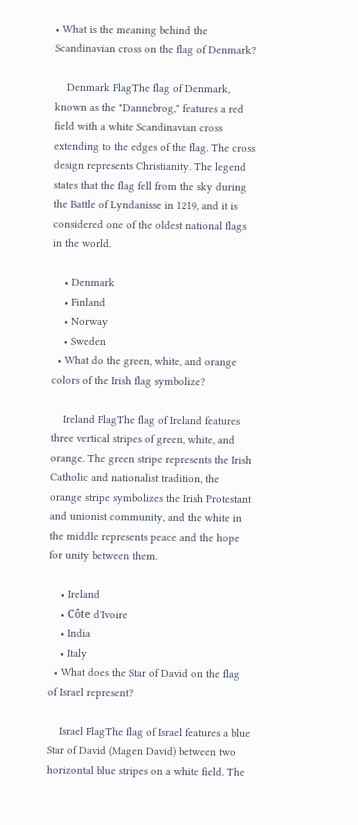• What is the meaning behind the Scandinavian cross on the flag of Denmark?

    Denmark FlagThe flag of Denmark, known as the "Dannebrog," features a red field with a white Scandinavian cross extending to the edges of the flag. The cross design represents Christianity. The legend states that the flag fell from the sky during the Battle of Lyndanisse in 1219, and it is considered one of the oldest national flags in the world.

    • Denmark
    • Finland
    • Norway
    • Sweden
  • What do the green, white, and orange colors of the Irish flag symbolize?

    Ireland FlagThe flag of Ireland features three vertical stripes of green, white, and orange. The green stripe represents the Irish Catholic and nationalist tradition, the orange stripe symbolizes the Irish Protestant and unionist community, and the white in the middle represents peace and the hope for unity between them.

    • Ireland
    • Côte d'Ivoire
    • India
    • Italy
  • What does the Star of David on the flag of Israel represent?

    Israel FlagThe flag of Israel features a blue Star of David (Magen David) between two horizontal blue stripes on a white field. The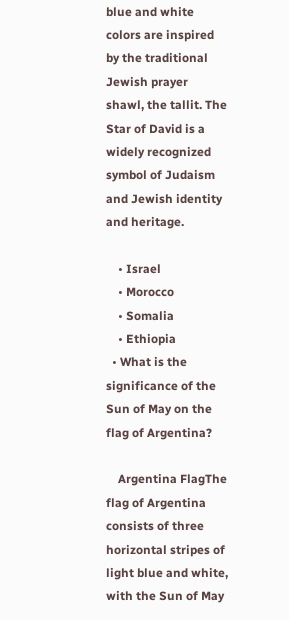blue and white colors are inspired by the traditional Jewish prayer shawl, the tallit. The Star of David is a widely recognized symbol of Judaism and Jewish identity and heritage.

    • Israel
    • Morocco
    • Somalia
    • Ethiopia
  • What is the significance of the Sun of May on the flag of Argentina?

    Argentina FlagThe flag of Argentina consists of three horizontal stripes of light blue and white, with the Sun of May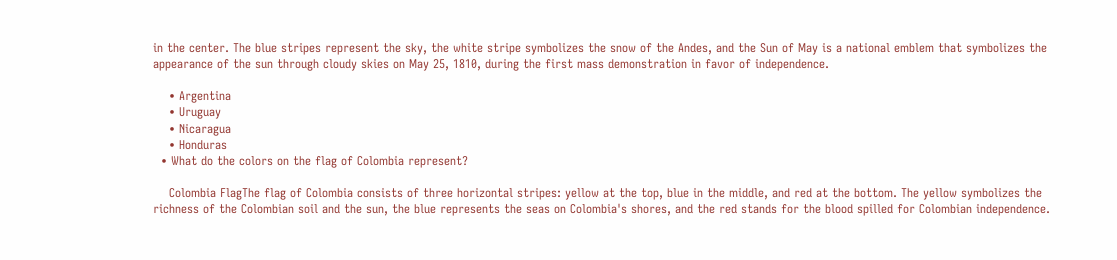in the center. The blue stripes represent the sky, the white stripe symbolizes the snow of the Andes, and the Sun of May is a national emblem that symbolizes the appearance of the sun through cloudy skies on May 25, 1810, during the first mass demonstration in favor of independence.

    • Argentina
    • Uruguay
    • Nicaragua
    • Honduras
  • What do the colors on the flag of Colombia represent?

    Colombia FlagThe flag of Colombia consists of three horizontal stripes: yellow at the top, blue in the middle, and red at the bottom. The yellow symbolizes the richness of the Colombian soil and the sun, the blue represents the seas on Colombia's shores, and the red stands for the blood spilled for Colombian independence.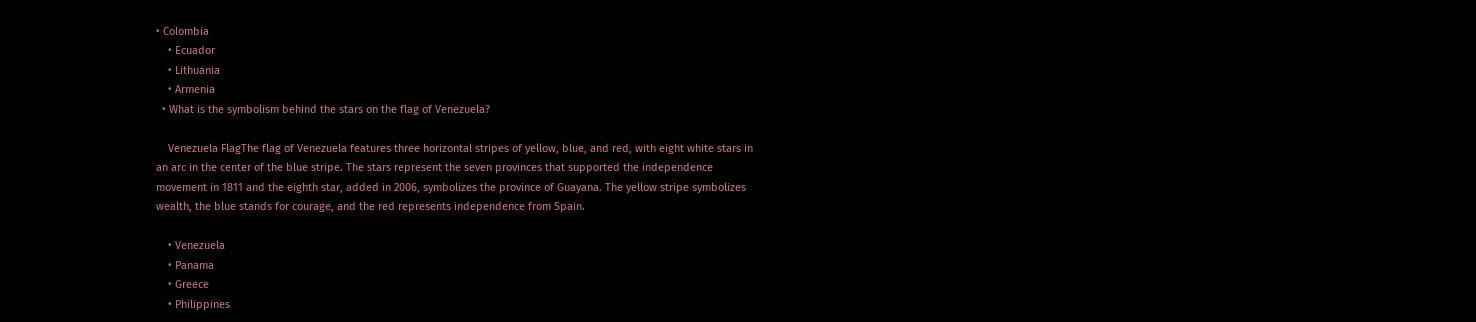• Colombia
    • Ecuador
    • Lithuania
    • Armenia
  • What is the symbolism behind the stars on the flag of Venezuela?

    Venezuela FlagThe flag of Venezuela features three horizontal stripes of yellow, blue, and red, with eight white stars in an arc in the center of the blue stripe. The stars represent the seven provinces that supported the independence movement in 1811 and the eighth star, added in 2006, symbolizes the province of Guayana. The yellow stripe symbolizes wealth, the blue stands for courage, and the red represents independence from Spain.

    • Venezuela
    • Panama
    • Greece
    • Philippines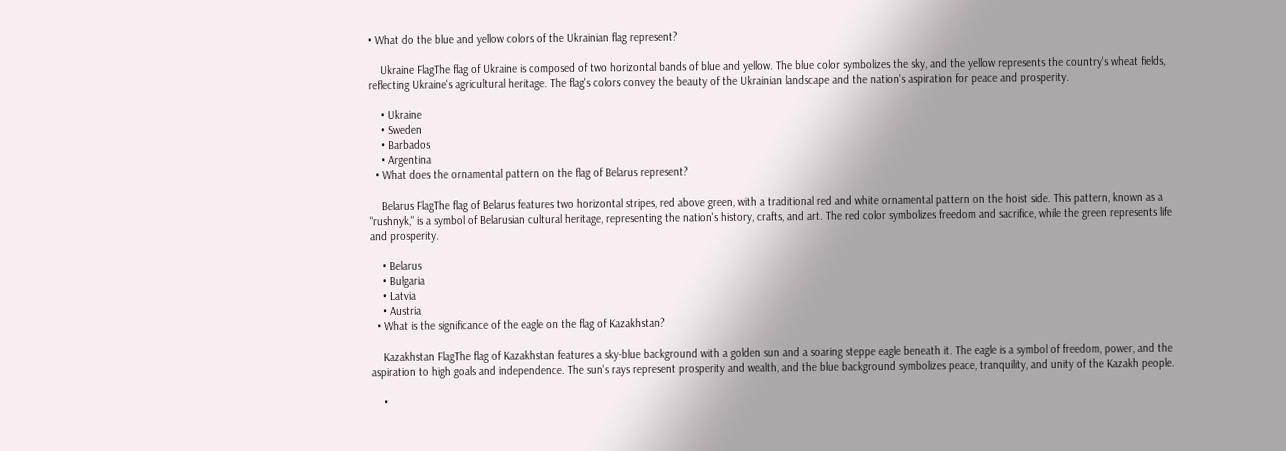• What do the blue and yellow colors of the Ukrainian flag represent?

    Ukraine FlagThe flag of Ukraine is composed of two horizontal bands of blue and yellow. The blue color symbolizes the sky, and the yellow represents the country's wheat fields, reflecting Ukraine's agricultural heritage. The flag's colors convey the beauty of the Ukrainian landscape and the nation's aspiration for peace and prosperity.

    • Ukraine
    • Sweden
    • Barbados
    • Argentina
  • What does the ornamental pattern on the flag of Belarus represent?

    Belarus FlagThe flag of Belarus features two horizontal stripes, red above green, with a traditional red and white ornamental pattern on the hoist side. This pattern, known as a "rushnyk," is a symbol of Belarusian cultural heritage, representing the nation's history, crafts, and art. The red color symbolizes freedom and sacrifice, while the green represents life and prosperity.

    • Belarus
    • Bulgaria
    • Latvia
    • Austria
  • What is the significance of the eagle on the flag of Kazakhstan?

    Kazakhstan FlagThe flag of Kazakhstan features a sky-blue background with a golden sun and a soaring steppe eagle beneath it. The eagle is a symbol of freedom, power, and the aspiration to high goals and independence. The sun's rays represent prosperity and wealth, and the blue background symbolizes peace, tranquility, and unity of the Kazakh people.

    •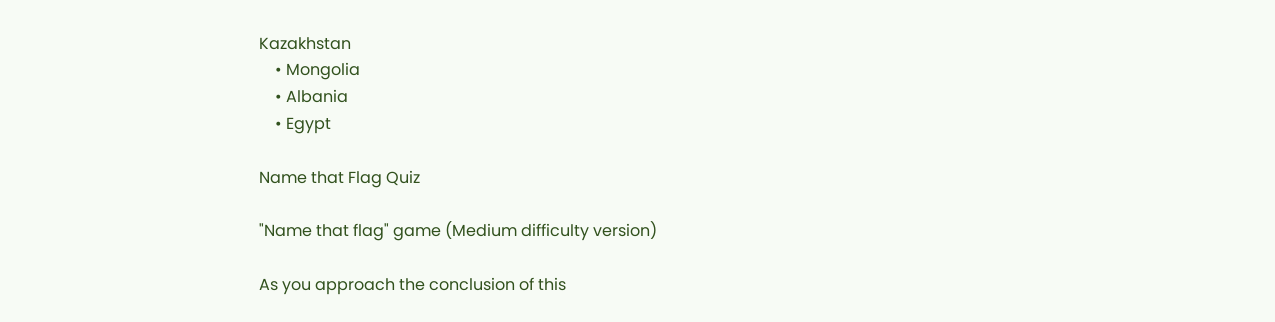Kazakhstan
    • Mongolia
    • Albania
    • Egypt

Name that Flag Quiz

"Name that flag" game (Medium difficulty version)

As you approach the conclusion of this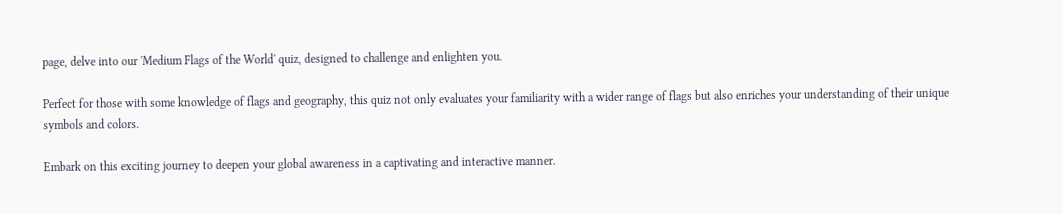page, delve into our 'Medium Flags of the World' quiz, designed to challenge and enlighten you.

Perfect for those with some knowledge of flags and geography, this quiz not only evaluates your familiarity with a wider range of flags but also enriches your understanding of their unique symbols and colors.

Embark on this exciting journey to deepen your global awareness in a captivating and interactive manner.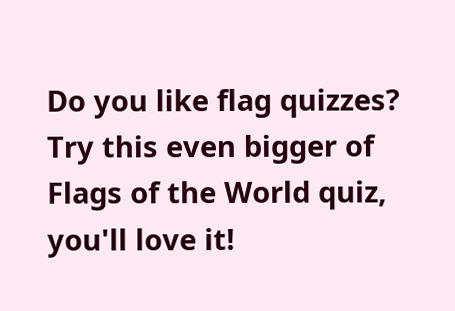Do you like flag quizzes? Try this even bigger of Flags of the World quiz, you'll love it!